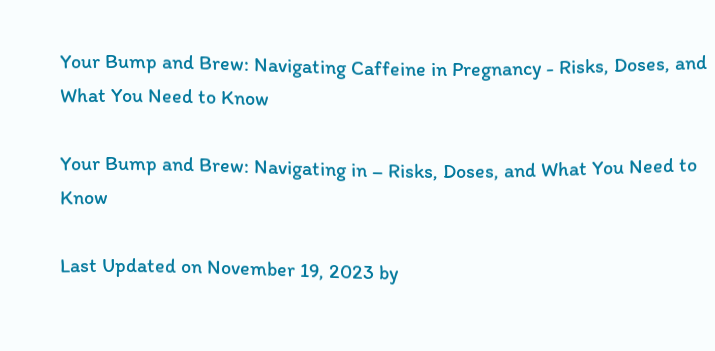Your Bump and Brew: Navigating Caffeine in Pregnancy - Risks, Doses, and What You Need to Know

Your Bump and Brew: Navigating in – Risks, Doses, and What You Need to Know

Last Updated on November 19, 2023 by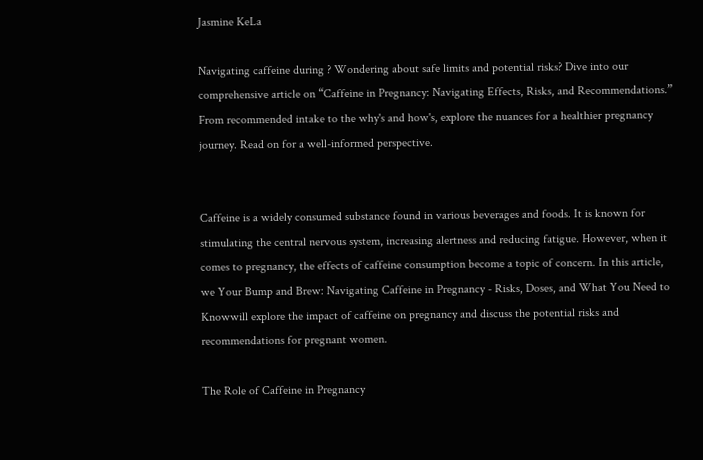Jasmine KeLa

Navigating caffeine during ? Wondering about safe limits and potential risks? Dive into our comprehensive article on “Caffeine in Pregnancy: Navigating Effects, Risks, and Recommendations.” From recommended intake to the why's and how's, explore the nuances for a healthier pregnancy journey. Read on for a well-informed perspective.


Caffeine is a widely consumed substance found in various beverages and foods. It is known for stimulating the central nervous system, increasing alertness and reducing fatigue. However, when it comes to pregnancy, the effects of caffeine consumption become a topic of concern. In this article, we Your Bump and Brew: Navigating Caffeine in Pregnancy - Risks, Doses, and What You Need to Knowwill explore the impact of caffeine on pregnancy and discuss the potential risks and recommendations for pregnant women.

The Role of Caffeine in Pregnancy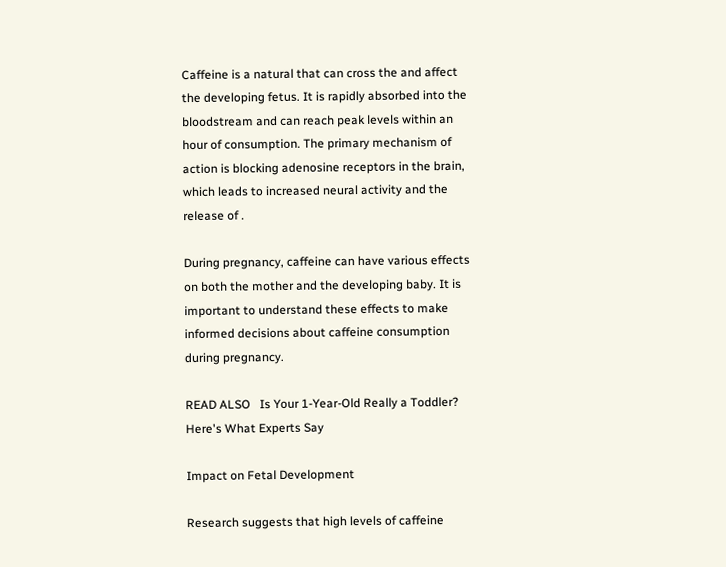Caffeine is a natural that can cross the and affect the developing fetus. It is rapidly absorbed into the bloodstream and can reach peak levels within an hour of consumption. The primary mechanism of action is blocking adenosine receptors in the brain, which leads to increased neural activity and the release of .

During pregnancy, caffeine can have various effects on both the mother and the developing baby. It is important to understand these effects to make informed decisions about caffeine consumption during pregnancy.

READ ALSO   Is Your 1-Year-Old Really a Toddler? Here's What Experts Say

Impact on Fetal Development

Research suggests that high levels of caffeine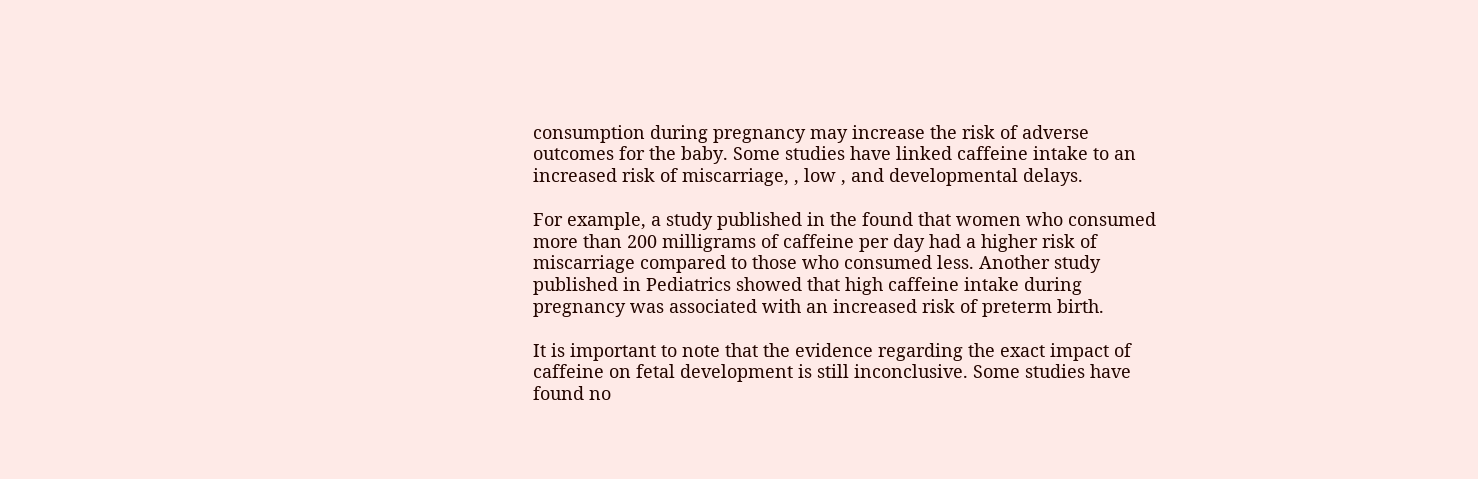consumption during pregnancy may increase the risk of adverse outcomes for the baby. Some studies have linked caffeine intake to an increased risk of miscarriage, , low , and developmental delays.

For example, a study published in the found that women who consumed more than 200 milligrams of caffeine per day had a higher risk of miscarriage compared to those who consumed less. Another study published in Pediatrics showed that high caffeine intake during pregnancy was associated with an increased risk of preterm birth.

It is important to note that the evidence regarding the exact impact of caffeine on fetal development is still inconclusive. Some studies have found no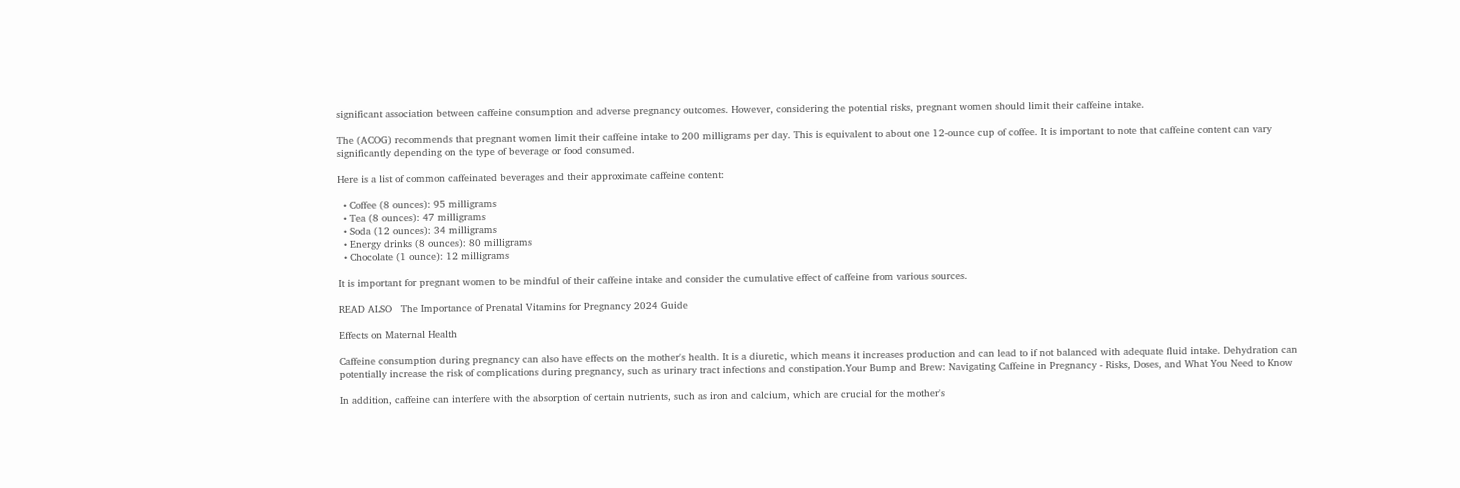significant association between caffeine consumption and adverse pregnancy outcomes. However, considering the potential risks, pregnant women should limit their caffeine intake.

The (ACOG) recommends that pregnant women limit their caffeine intake to 200 milligrams per day. This is equivalent to about one 12-ounce cup of coffee. It is important to note that caffeine content can vary significantly depending on the type of beverage or food consumed.

Here is a list of common caffeinated beverages and their approximate caffeine content:

  • Coffee (8 ounces): 95 milligrams
  • Tea (8 ounces): 47 milligrams
  • Soda (12 ounces): 34 milligrams
  • Energy drinks (8 ounces): 80 milligrams
  • Chocolate (1 ounce): 12 milligrams

It is important for pregnant women to be mindful of their caffeine intake and consider the cumulative effect of caffeine from various sources.

READ ALSO   The Importance of Prenatal Vitamins for Pregnancy 2024 Guide

Effects on Maternal Health

Caffeine consumption during pregnancy can also have effects on the mother's health. It is a diuretic, which means it increases production and can lead to if not balanced with adequate fluid intake. Dehydration can potentially increase the risk of complications during pregnancy, such as urinary tract infections and constipation.Your Bump and Brew: Navigating Caffeine in Pregnancy - Risks, Doses, and What You Need to Know

In addition, caffeine can interfere with the absorption of certain nutrients, such as iron and calcium, which are crucial for the mother's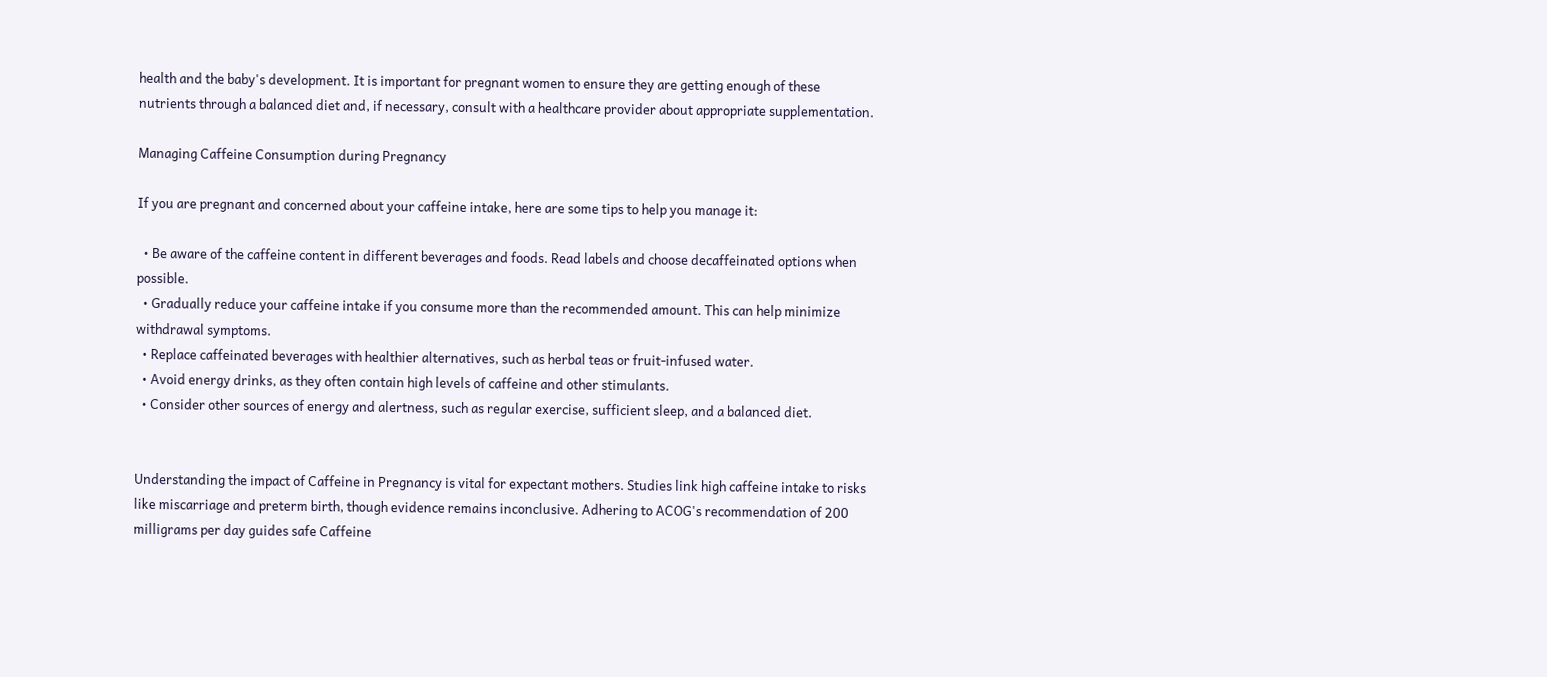health and the baby's development. It is important for pregnant women to ensure they are getting enough of these nutrients through a balanced diet and, if necessary, consult with a healthcare provider about appropriate supplementation.

Managing Caffeine Consumption during Pregnancy

If you are pregnant and concerned about your caffeine intake, here are some tips to help you manage it:

  • Be aware of the caffeine content in different beverages and foods. Read labels and choose decaffeinated options when possible.
  • Gradually reduce your caffeine intake if you consume more than the recommended amount. This can help minimize withdrawal symptoms.
  • Replace caffeinated beverages with healthier alternatives, such as herbal teas or fruit-infused water.
  • Avoid energy drinks, as they often contain high levels of caffeine and other stimulants.
  • Consider other sources of energy and alertness, such as regular exercise, sufficient sleep, and a balanced diet.


Understanding the impact of Caffeine in Pregnancy is vital for expectant mothers. Studies link high caffeine intake to risks like miscarriage and preterm birth, though evidence remains inconclusive. Adhering to ACOG's recommendation of 200 milligrams per day guides safe Caffeine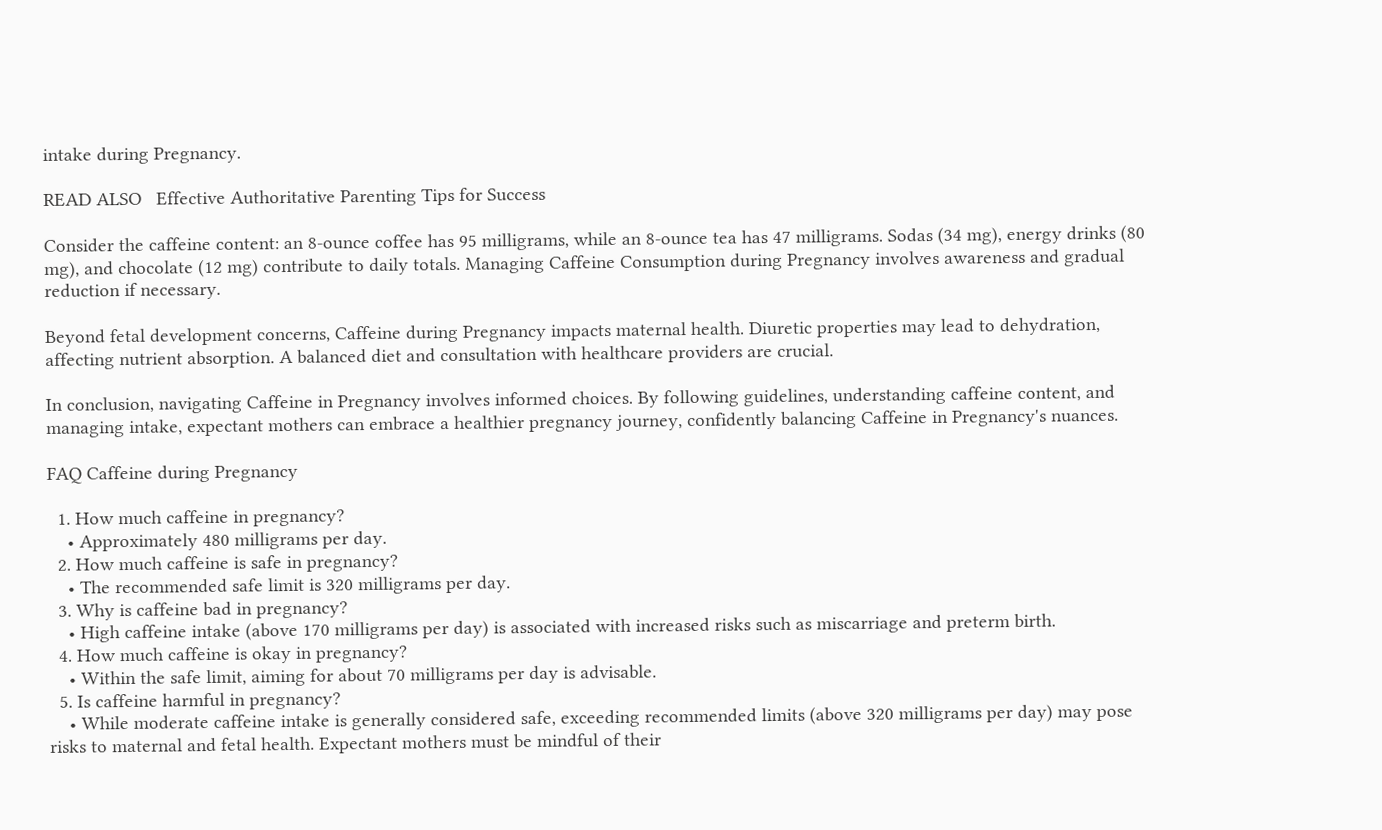intake during Pregnancy.

READ ALSO   Effective Authoritative Parenting Tips for Success

Consider the caffeine content: an 8-ounce coffee has 95 milligrams, while an 8-ounce tea has 47 milligrams. Sodas (34 mg), energy drinks (80 mg), and chocolate (12 mg) contribute to daily totals. Managing Caffeine Consumption during Pregnancy involves awareness and gradual reduction if necessary.

Beyond fetal development concerns, Caffeine during Pregnancy impacts maternal health. Diuretic properties may lead to dehydration, affecting nutrient absorption. A balanced diet and consultation with healthcare providers are crucial.

In conclusion, navigating Caffeine in Pregnancy involves informed choices. By following guidelines, understanding caffeine content, and managing intake, expectant mothers can embrace a healthier pregnancy journey, confidently balancing Caffeine in Pregnancy's nuances.

FAQ Caffeine during Pregnancy

  1. How much caffeine in pregnancy?
    • Approximately 480 milligrams per day.
  2. How much caffeine is safe in pregnancy?
    • The recommended safe limit is 320 milligrams per day.
  3. Why is caffeine bad in pregnancy?
    • High caffeine intake (above 170 milligrams per day) is associated with increased risks such as miscarriage and preterm birth.
  4. How much caffeine is okay in pregnancy?
    • Within the safe limit, aiming for about 70 milligrams per day is advisable.
  5. Is caffeine harmful in pregnancy?
    • While moderate caffeine intake is generally considered safe, exceeding recommended limits (above 320 milligrams per day) may pose risks to maternal and fetal health. Expectant mothers must be mindful of their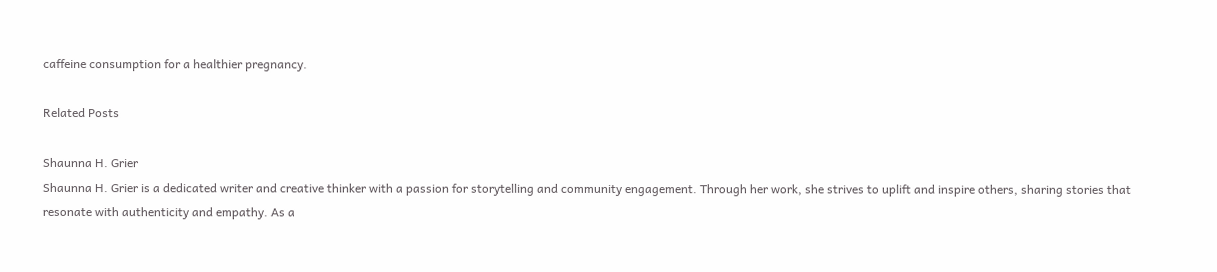caffeine consumption for a healthier pregnancy.

Related Posts

Shaunna H. Grier
Shaunna H. Grier is a dedicated writer and creative thinker with a passion for storytelling and community engagement. Through her work, she strives to uplift and inspire others, sharing stories that resonate with authenticity and empathy. As a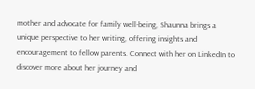mother and advocate for family well-being, Shaunna brings a unique perspective to her writing, offering insights and encouragement to fellow parents. Connect with her on LinkedIn to discover more about her journey and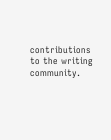contributions to the writing community.